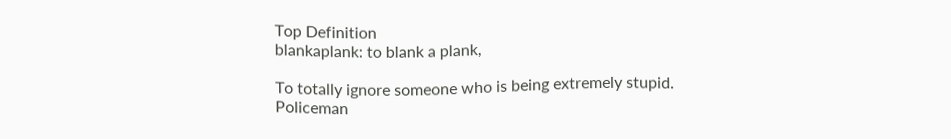Top Definition
blankaplank: to blank a plank,

To totally ignore someone who is being extremely stupid.
Policeman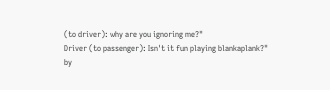(to driver): why are you ignoring me?"
Driver (to passenger): Isn't it fun playing blankaplank?"
by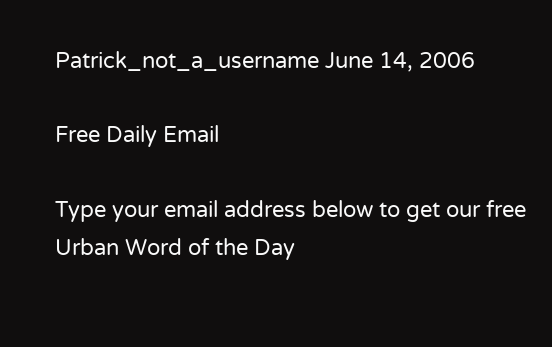Patrick_not_a_username June 14, 2006

Free Daily Email

Type your email address below to get our free Urban Word of the Day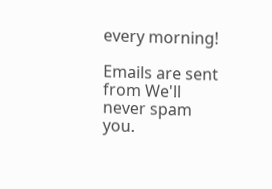every morning!

Emails are sent from We'll never spam you.